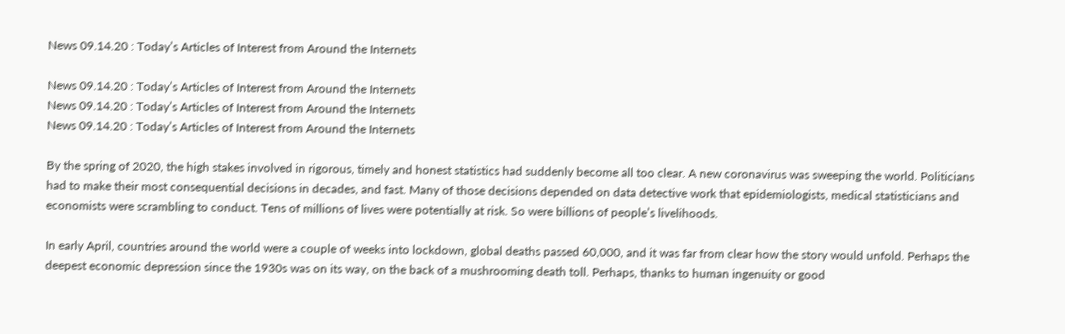News 09.14.20 : Today’s Articles of Interest from Around the Internets

News 09.14.20 : Today’s Articles of Interest from Around the Internets
News 09.14.20 : Today’s Articles of Interest from Around the Internets
News 09.14.20 : Today’s Articles of Interest from Around the Internets

By the spring of 2020, the high stakes involved in rigorous, timely and honest statistics had suddenly become all too clear. A new coronavirus was sweeping the world. Politicians had to make their most consequential decisions in decades, and fast. Many of those decisions depended on data detective work that epidemiologists, medical statisticians and economists were scrambling to conduct. Tens of millions of lives were potentially at risk. So were billions of people’s livelihoods.

In early April, countries around the world were a couple of weeks into lockdown, global deaths passed 60,000, and it was far from clear how the story would unfold. Perhaps the deepest economic depression since the 1930s was on its way, on the back of a mushrooming death toll. Perhaps, thanks to human ingenuity or good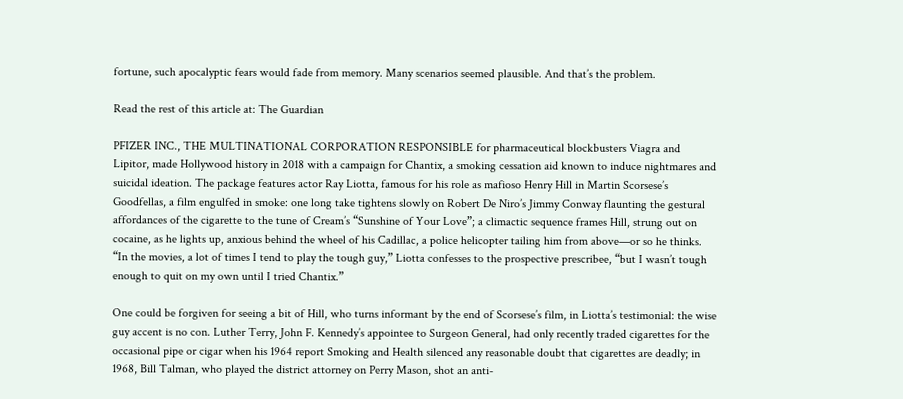fortune, such apocalyptic fears would fade from memory. Many scenarios seemed plausible. And that’s the problem.

Read the rest of this article at: The Guardian

PFIZER INC., THE MULTINATIONAL CORPORATION RESPONSIBLE for pharmaceutical blockbusters Viagra and Lipitor, made Hollywood history in 2018 with a campaign for Chantix, a smoking cessation aid known to induce nightmares and suicidal ideation. The package features actor Ray Liotta, famous for his role as mafioso Henry Hill in Martin Scorsese’s Goodfellas, a film engulfed in smoke: one long take tightens slowly on Robert De Niro’s Jimmy Conway flaunting the gestural affordances of the cigarette to the tune of Cream’s “Sunshine of Your Love”; a climactic sequence frames Hill, strung out on cocaine, as he lights up, anxious behind the wheel of his Cadillac, a police helicopter tailing him from above—or so he thinks. “In the movies, a lot of times I tend to play the tough guy,” Liotta confesses to the prospective prescribee, “but I wasn’t tough enough to quit on my own until I tried Chantix.”

One could be forgiven for seeing a bit of Hill, who turns informant by the end of Scorsese’s film, in Liotta’s testimonial: the wise guy accent is no con. Luther Terry, John F. Kennedy’s appointee to Surgeon General, had only recently traded cigarettes for the occasional pipe or cigar when his 1964 report Smoking and Health silenced any reasonable doubt that cigarettes are deadly; in 1968, Bill Talman, who played the district attorney on Perry Mason, shot an anti-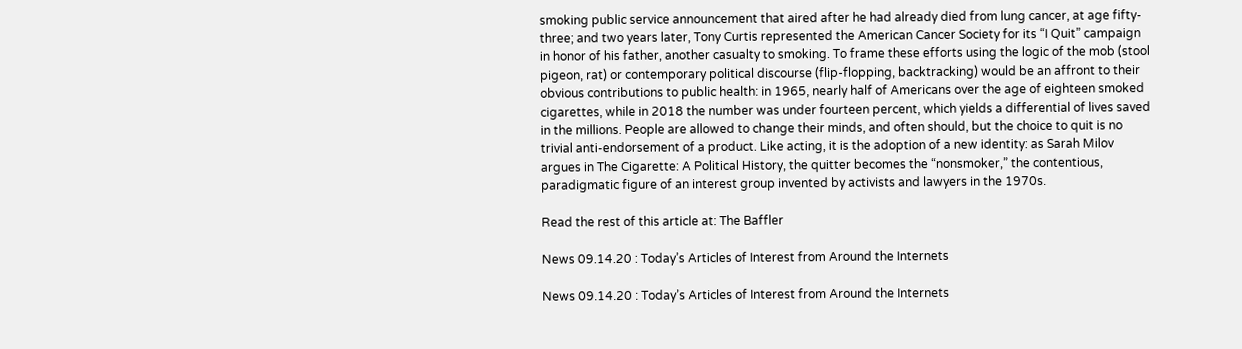smoking public service announcement that aired after he had already died from lung cancer, at age fifty-three; and two years later, Tony Curtis represented the American Cancer Society for its “I Quit” campaign in honor of his father, another casualty to smoking. To frame these efforts using the logic of the mob (stool pigeon, rat) or contemporary political discourse (flip-flopping, backtracking) would be an affront to their obvious contributions to public health: in 1965, nearly half of Americans over the age of eighteen smoked cigarettes, while in 2018 the number was under fourteen percent, which yields a differential of lives saved in the millions. People are allowed to change their minds, and often should, but the choice to quit is no trivial anti-endorsement of a product. Like acting, it is the adoption of a new identity: as Sarah Milov argues in The Cigarette: A Political History, the quitter becomes the “nonsmoker,” the contentious, paradigmatic figure of an interest group invented by activists and lawyers in the 1970s.

Read the rest of this article at: The Baffler

News 09.14.20 : Today’s Articles of Interest from Around the Internets

News 09.14.20 : Today’s Articles of Interest from Around the Internets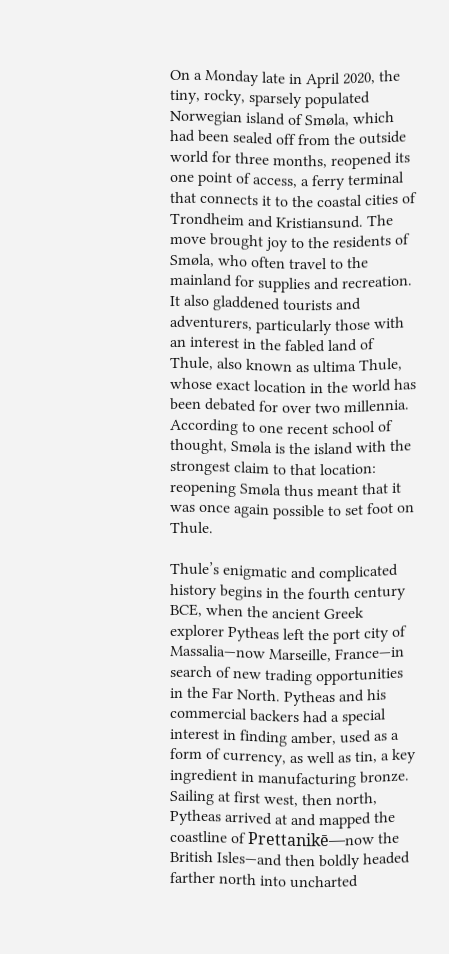On a Monday late in April 2020, the tiny, rocky, sparsely populated Norwegian island of Smøla, which had been sealed off from the outside world for three months, reopened its one point of access, a ferry terminal that connects it to the coastal cities of Trondheim and Kristiansund. The move brought joy to the residents of Smøla, who often travel to the mainland for supplies and recreation. It also gladdened tourists and adventurers, particularly those with an interest in the fabled land of Thule, also known as ultima Thule, whose exact location in the world has been debated for over two millennia. According to one recent school of thought, Smøla is the island with the strongest claim to that location: reopening Smøla thus meant that it was once again possible to set foot on Thule.

Thule’s enigmatic and complicated history begins in the fourth century BCE, when the ancient Greek explorer Pytheas left the port city of Massalia—now Marseille, France—in search of new trading opportunities in the Far North. Pytheas and his commercial backers had a special interest in finding amber, used as a form of currency, as well as tin, a key ingredient in manufacturing bronze. Sailing at first west, then north, Pytheas arrived at and mapped the coastline of Prettanikē—now the British Isles—and then boldly headed farther north into uncharted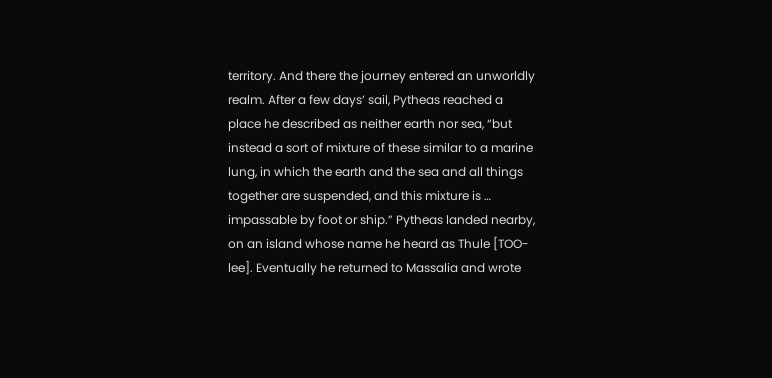territory. And there the journey entered an unworldly realm. After a few days’ sail, Pytheas reached a place he described as neither earth nor sea, “but instead a sort of mixture of these similar to a marine lung, in which the earth and the sea and all things together are suspended, and this mixture is … impassable by foot or ship.” Pytheas landed nearby, on an island whose name he heard as Thule [TOO-lee]. Eventually he returned to Massalia and wrote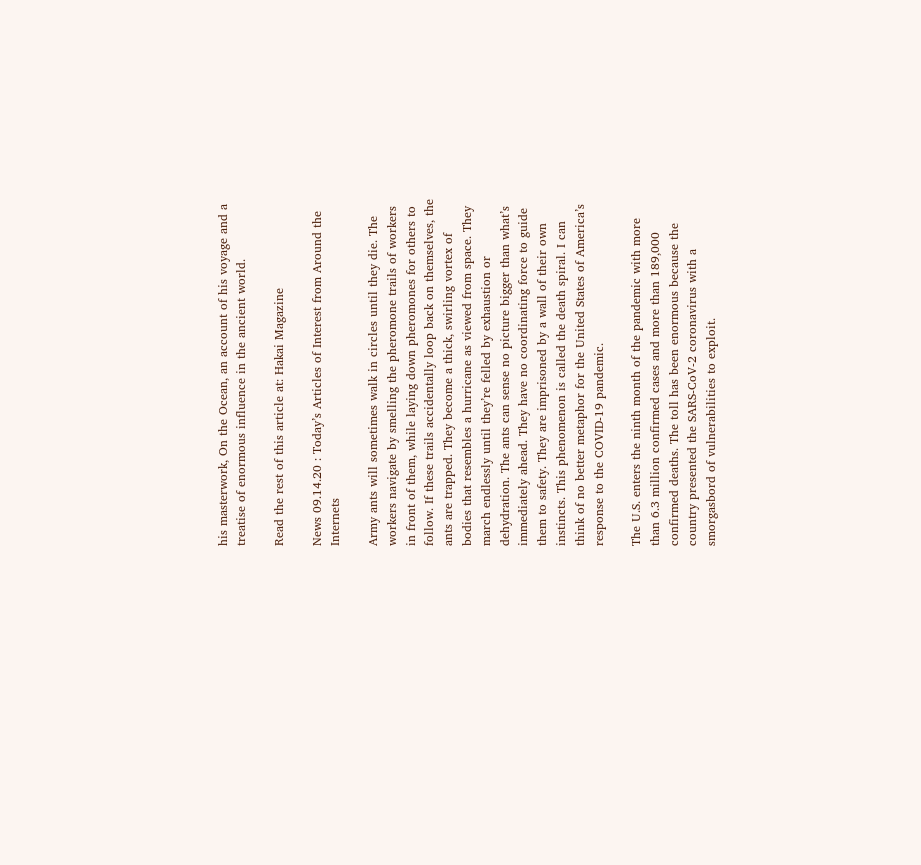his masterwork, On the Ocean, an account of his voyage and a treatise of enormous influence in the ancient world.

Read the rest of this article at: Hakai Magazine

News 09.14.20 : Today’s Articles of Interest from Around the Internets

Army ants will sometimes walk in circles until they die. The workers navigate by smelling the pheromone trails of workers in front of them, while laying down pheromones for others to follow. If these trails accidentally loop back on themselves, the ants are trapped. They become a thick, swirling vortex of bodies that resembles a hurricane as viewed from space. They march endlessly until they’re felled by exhaustion or dehydration. The ants can sense no picture bigger than what’s immediately ahead. They have no coordinating force to guide them to safety. They are imprisoned by a wall of their own instincts. This phenomenon is called the death spiral. I can think of no better metaphor for the United States of America’s response to the COVID-19 pandemic.

The U.S. enters the ninth month of the pandemic with more than 6.3 million confirmed cases and more than 189,000 confirmed deaths. The toll has been enormous because the country presented the SARS-CoV-2 coronavirus with a smorgasbord of vulnerabilities to exploit.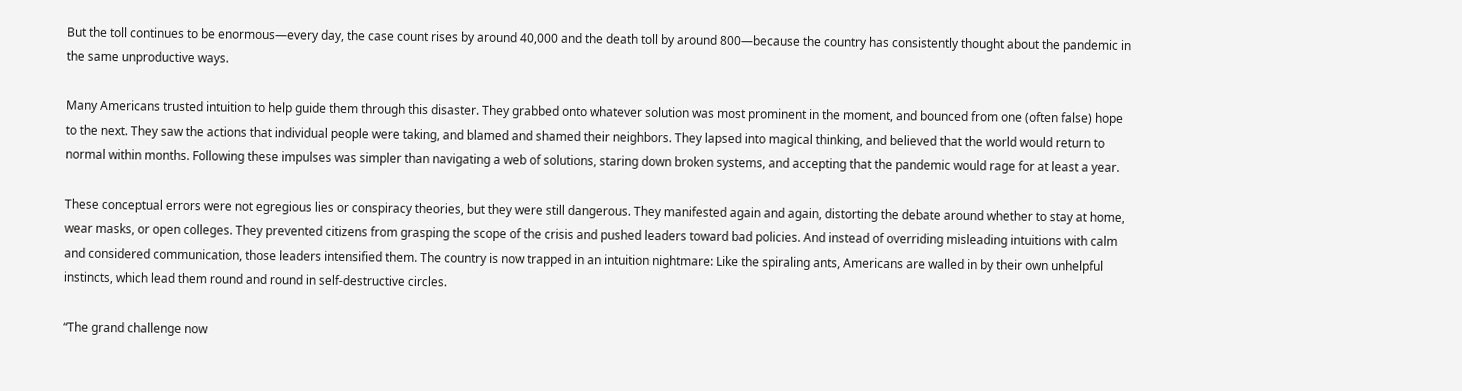But the toll continues to be enormous—every day, the case count rises by around 40,000 and the death toll by around 800—because the country has consistently thought about the pandemic in the same unproductive ways.

Many Americans trusted intuition to help guide them through this disaster. They grabbed onto whatever solution was most prominent in the moment, and bounced from one (often false) hope to the next. They saw the actions that individual people were taking, and blamed and shamed their neighbors. They lapsed into magical thinking, and believed that the world would return to normal within months. Following these impulses was simpler than navigating a web of solutions, staring down broken systems, and accepting that the pandemic would rage for at least a year.

These conceptual errors were not egregious lies or conspiracy theories, but they were still dangerous. They manifested again and again, distorting the debate around whether to stay at home, wear masks, or open colleges. They prevented citizens from grasping the scope of the crisis and pushed leaders toward bad policies. And instead of overriding misleading intuitions with calm and considered communication, those leaders intensified them. The country is now trapped in an intuition nightmare: Like the spiraling ants, Americans are walled in by their own unhelpful instincts, which lead them round and round in self-destructive circles.

“The grand challenge now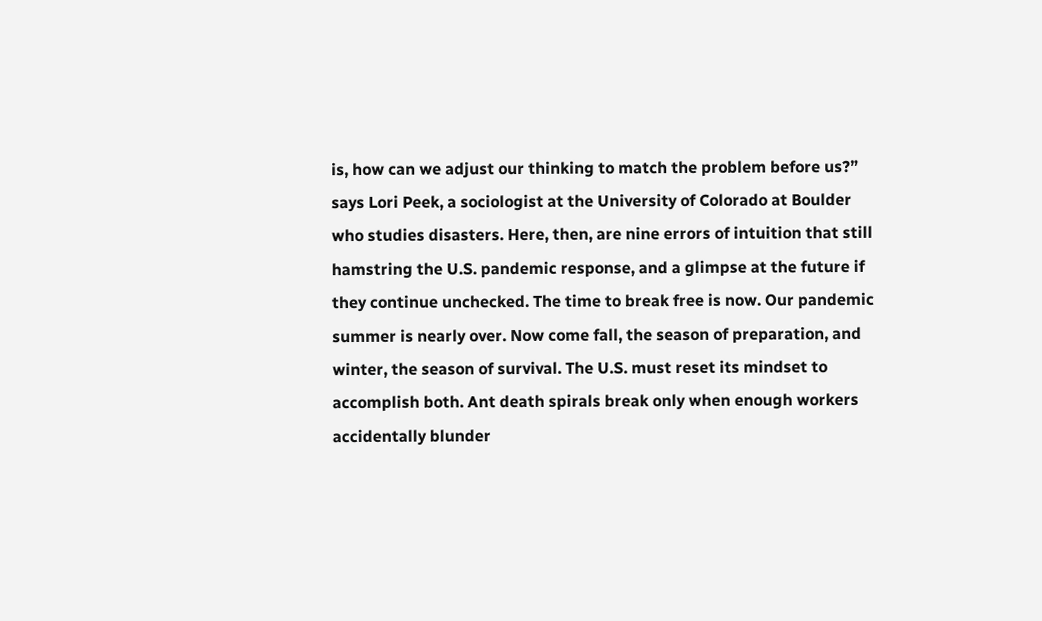is, how can we adjust our thinking to match the problem before us?” says Lori Peek, a sociologist at the University of Colorado at Boulder who studies disasters. Here, then, are nine errors of intuition that still hamstring the U.S. pandemic response, and a glimpse at the future if they continue unchecked. The time to break free is now. Our pandemic summer is nearly over. Now come fall, the season of preparation, and winter, the season of survival. The U.S. must reset its mindset to accomplish both. Ant death spirals break only when enough workers accidentally blunder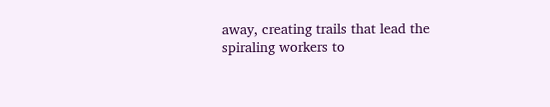away, creating trails that lead the spiraling workers to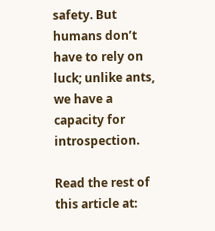safety. But humans don’t have to rely on luck; unlike ants, we have a capacity for introspection.

Read the rest of this article at: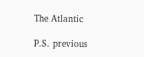The Atlantic

P.S. previous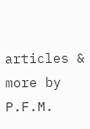articles & more by P.F.M.